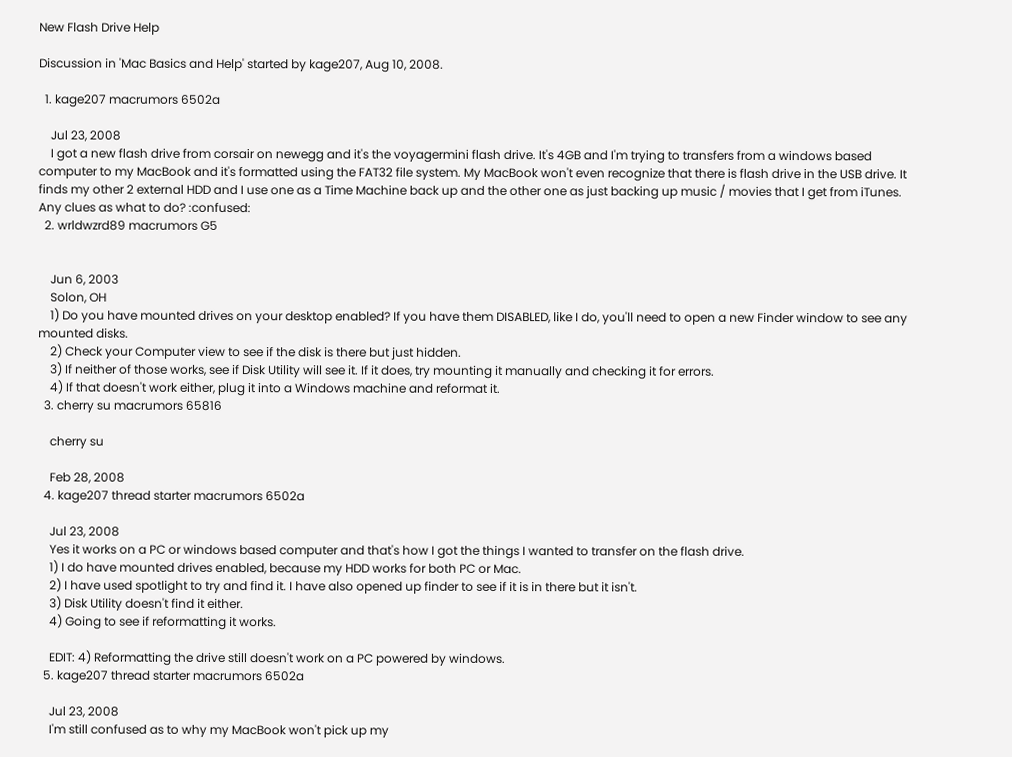New Flash Drive Help

Discussion in 'Mac Basics and Help' started by kage207, Aug 10, 2008.

  1. kage207 macrumors 6502a

    Jul 23, 2008
    I got a new flash drive from corsair on newegg and it's the voyagermini flash drive. It's 4GB and I'm trying to transfers from a windows based computer to my MacBook and it's formatted using the FAT32 file system. My MacBook won't even recognize that there is flash drive in the USB drive. It finds my other 2 external HDD and I use one as a Time Machine back up and the other one as just backing up music / movies that I get from iTunes. Any clues as what to do? :confused:
  2. wrldwzrd89 macrumors G5


    Jun 6, 2003
    Solon, OH
    1) Do you have mounted drives on your desktop enabled? If you have them DISABLED, like I do, you'll need to open a new Finder window to see any mounted disks.
    2) Check your Computer view to see if the disk is there but just hidden.
    3) If neither of those works, see if Disk Utility will see it. If it does, try mounting it manually and checking it for errors.
    4) If that doesn't work either, plug it into a Windows machine and reformat it.
  3. cherry su macrumors 65816

    cherry su

    Feb 28, 2008
  4. kage207 thread starter macrumors 6502a

    Jul 23, 2008
    Yes it works on a PC or windows based computer and that's how I got the things I wanted to transfer on the flash drive.
    1) I do have mounted drives enabled, because my HDD works for both PC or Mac.
    2) I have used spotlight to try and find it. I have also opened up finder to see if it is in there but it isn't.
    3) Disk Utility doesn't find it either.
    4) Going to see if reformatting it works.

    EDIT: 4) Reformatting the drive still doesn't work on a PC powered by windows.
  5. kage207 thread starter macrumors 6502a

    Jul 23, 2008
    I'm still confused as to why my MacBook won't pick up my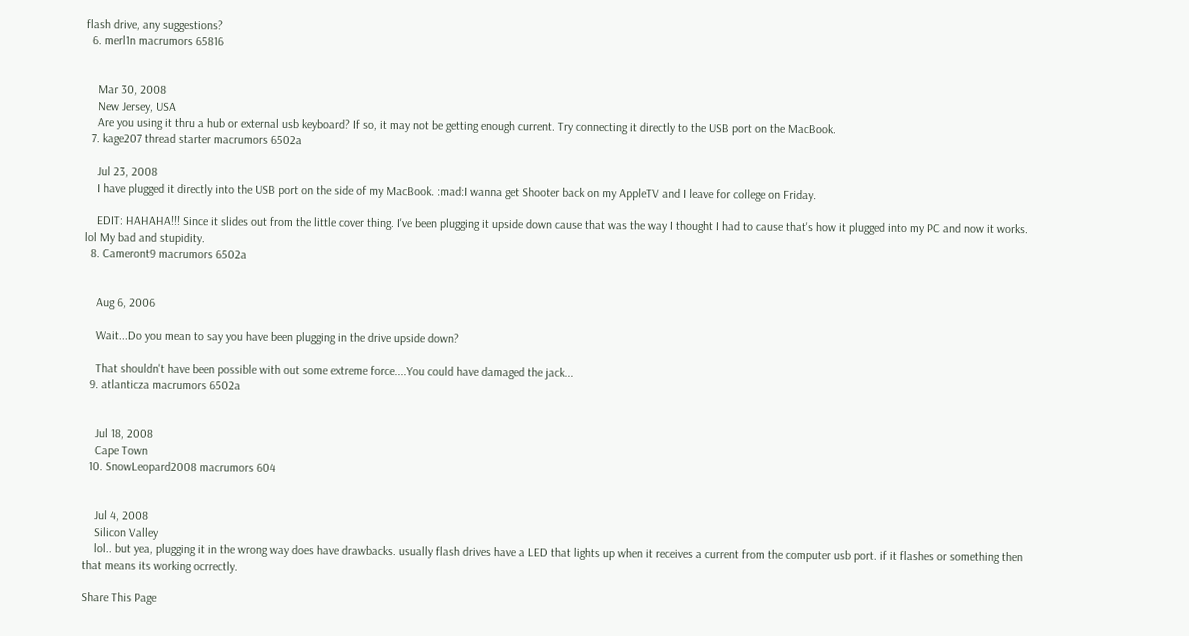flash drive, any suggestions?
  6. merl1n macrumors 65816


    Mar 30, 2008
    New Jersey, USA
    Are you using it thru a hub or external usb keyboard? If so, it may not be getting enough current. Try connecting it directly to the USB port on the MacBook.
  7. kage207 thread starter macrumors 6502a

    Jul 23, 2008
    I have plugged it directly into the USB port on the side of my MacBook. :mad:I wanna get Shooter back on my AppleTV and I leave for college on Friday.

    EDIT: HAHAHA!!! Since it slides out from the little cover thing. I've been plugging it upside down cause that was the way I thought I had to cause that's how it plugged into my PC and now it works. lol My bad and stupidity.
  8. Cameront9 macrumors 6502a


    Aug 6, 2006

    Wait...Do you mean to say you have been plugging in the drive upside down?

    That shouldn't have been possible with out some extreme force....You could have damaged the jack...
  9. atlanticza macrumors 6502a


    Jul 18, 2008
    Cape Town
  10. SnowLeopard2008 macrumors 604


    Jul 4, 2008
    Silicon Valley
    lol.. but yea, plugging it in the wrong way does have drawbacks. usually flash drives have a LED that lights up when it receives a current from the computer usb port. if it flashes or something then that means its working ocrrectly.

Share This Page